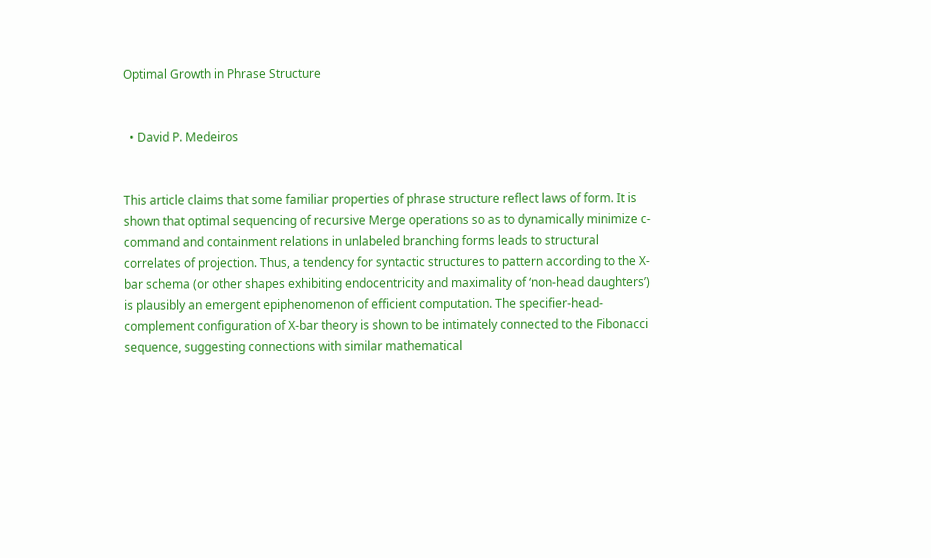Optimal Growth in Phrase Structure


  • David P. Medeiros


This article claims that some familiar properties of phrase structure reflect laws of form. It is shown that optimal sequencing of recursive Merge operations so as to dynamically minimize c-command and containment relations in unlabeled branching forms leads to structural correlates of projection. Thus, a tendency for syntactic structures to pattern according to the X-bar schema (or other shapes exhibiting endocentricity and maximality of ‘non-head daughters’) is plausibly an emergent epiphenomenon of efficient computation. The specifier-head-complement configuration of X-bar theory is shown to be intimately connected to the Fibonacci sequence, suggesting connections with similar mathematical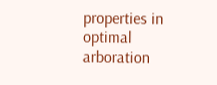properties in optimal arboration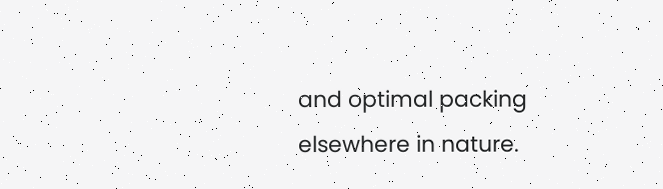and optimal packing elsewhere in nature.